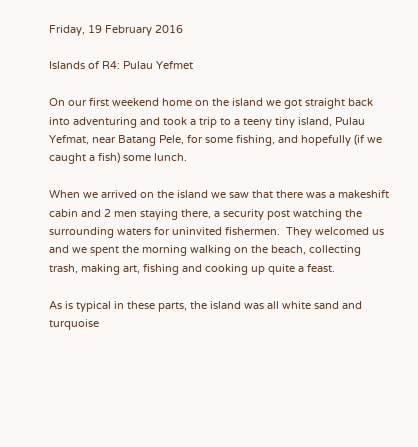Friday, 19 February 2016

Islands of R4: Pulau Yefmet

On our first weekend home on the island we got straight back into adventuring and took a trip to a teeny tiny island, Pulau Yefmat, near Batang Pele, for some fishing, and hopefully (if we caught a fish) some lunch.

When we arrived on the island we saw that there was a makeshift cabin and 2 men staying there, a security post watching the surrounding waters for uninvited fishermen.  They welcomed us and we spent the morning walking on the beach, collecting trash, making art, fishing and cooking up quite a feast.

As is typical in these parts, the island was all white sand and turquoise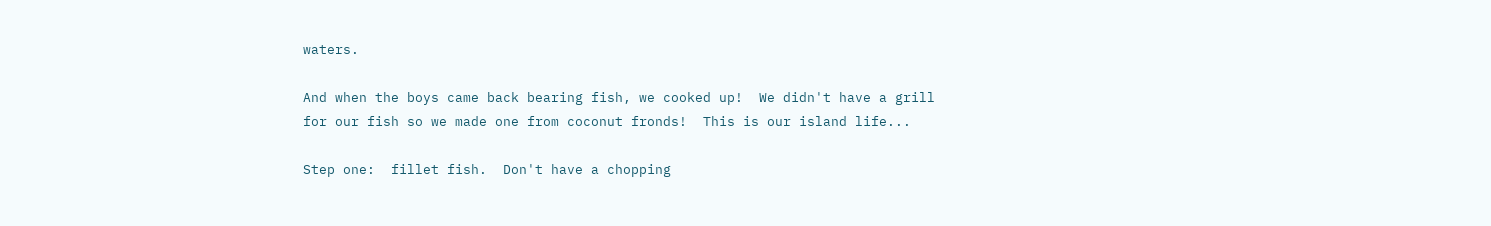waters.

And when the boys came back bearing fish, we cooked up!  We didn't have a grill for our fish so we made one from coconut fronds!  This is our island life...

Step one:  fillet fish.  Don't have a chopping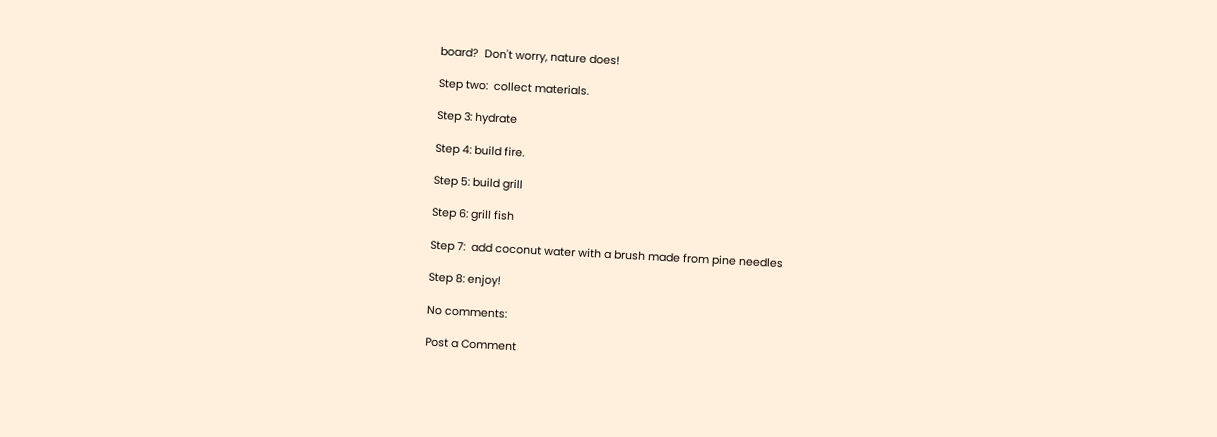board?  Don't worry, nature does!

Step two:  collect materials.

Step 3: hydrate

Step 4: build fire.

Step 5: build grill

Step 6: grill fish

Step 7:  add coconut water with a brush made from pine needles

Step 8: enjoy!

No comments:

Post a Comment